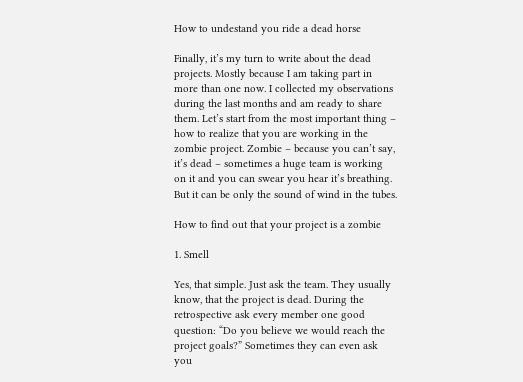How to undestand you ride a dead horse

Finally, it’s my turn to write about the dead projects. Mostly because I am taking part in more than one now. I collected my observations during the last months and am ready to share them. Let’s start from the most important thing – how to realize that you are working in the zombie project. Zombie – because you can’t say, it’s dead – sometimes a huge team is working on it and you can swear you hear it’s breathing. But it can be only the sound of wind in the tubes.

How to find out that your project is a zombie

1. Smell

Yes, that simple. Just ask the team. They usually know, that the project is dead. During the retrospective ask every member one good question: “Do you believe we would reach the project goals?” Sometimes they can even ask you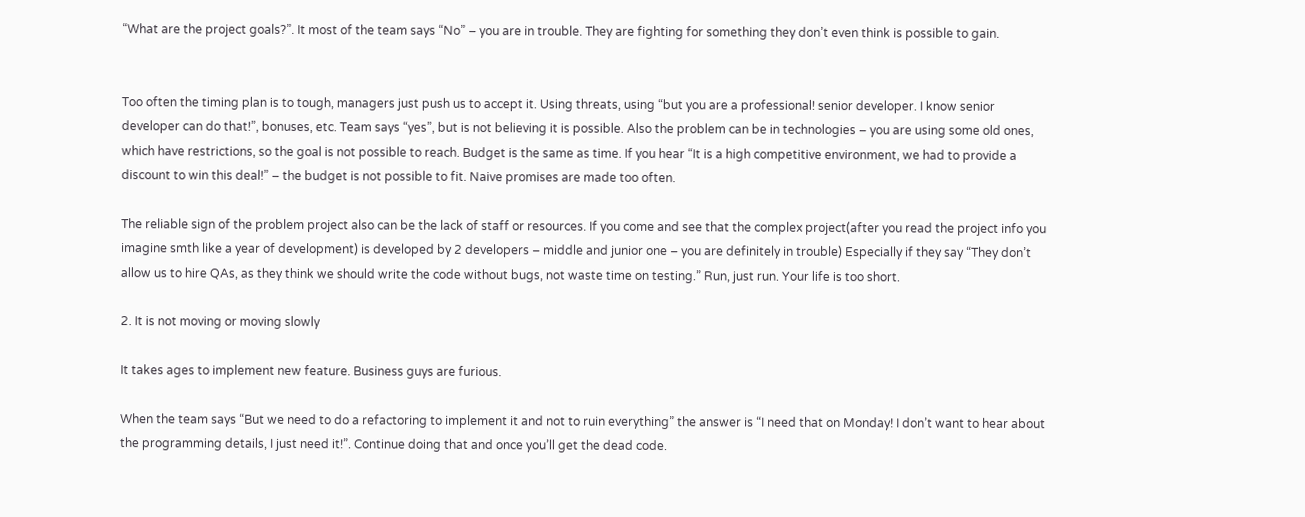“What are the project goals?”. It most of the team says “No” – you are in trouble. They are fighting for something they don’t even think is possible to gain.


Too often the timing plan is to tough, managers just push us to accept it. Using threats, using “but you are a professional! senior developer. I know senior developer can do that!”, bonuses, etc. Team says “yes”, but is not believing it is possible. Also the problem can be in technologies – you are using some old ones, which have restrictions, so the goal is not possible to reach. Budget is the same as time. If you hear “It is a high competitive environment, we had to provide a discount to win this deal!” – the budget is not possible to fit. Naive promises are made too often.

The reliable sign of the problem project also can be the lack of staff or resources. If you come and see that the complex project(after you read the project info you imagine smth like a year of development) is developed by 2 developers – middle and junior one – you are definitely in trouble) Especially if they say “They don’t allow us to hire QAs, as they think we should write the code without bugs, not waste time on testing.” Run, just run. Your life is too short.

2. It is not moving or moving slowly

It takes ages to implement new feature. Business guys are furious.

When the team says “But we need to do a refactoring to implement it and not to ruin everything” the answer is “I need that on Monday! I don’t want to hear about the programming details, I just need it!”. Continue doing that and once you’ll get the dead code.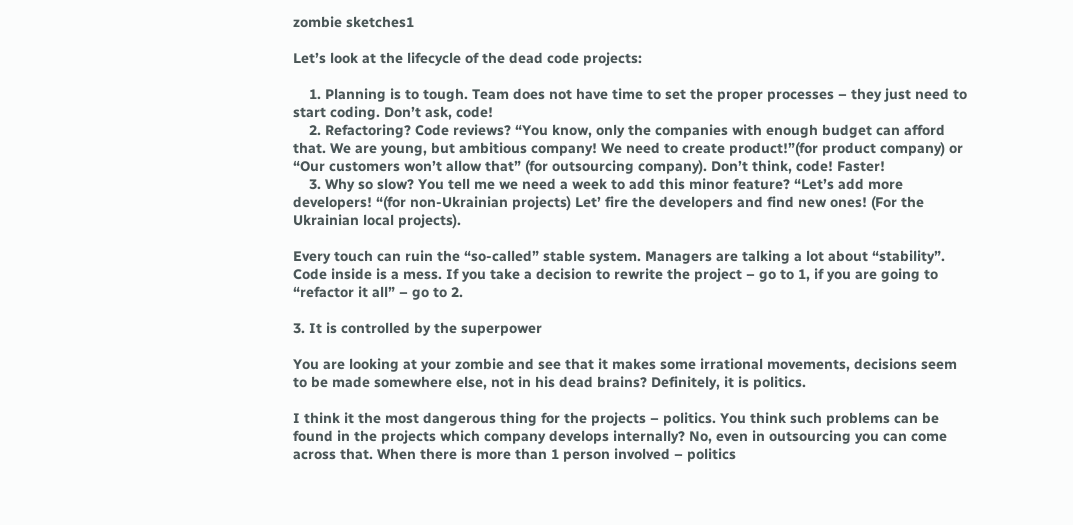zombie sketches1

Let’s look at the lifecycle of the dead code projects:

    1. Planning is to tough. Team does not have time to set the proper processes – they just need to start coding. Don’t ask, code!
    2. Refactoring? Code reviews? “You know, only the companies with enough budget can afford that. We are young, but ambitious company! We need to create product!”(for product company) or “Our customers won’t allow that” (for outsourcing company). Don’t think, code! Faster!
    3. Why so slow? You tell me we need a week to add this minor feature? “Let’s add more developers! “(for non-Ukrainian projects) Let’ fire the developers and find new ones! (For the Ukrainian local projects).

Every touch can ruin the “so-called” stable system. Managers are talking a lot about “stability”. Code inside is a mess. If you take a decision to rewrite the project – go to 1, if you are going to “refactor it all” – go to 2.

3. It is controlled by the superpower

You are looking at your zombie and see that it makes some irrational movements, decisions seem to be made somewhere else, not in his dead brains? Definitely, it is politics.

I think it the most dangerous thing for the projects – politics. You think such problems can be found in the projects which company develops internally? No, even in outsourcing you can come across that. When there is more than 1 person involved – politics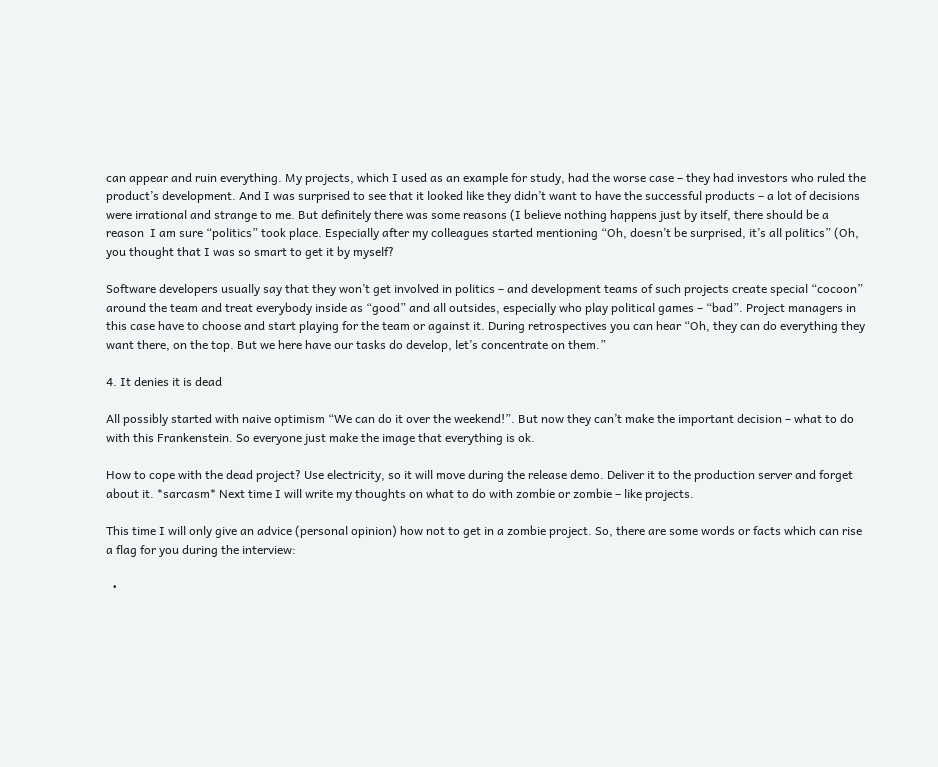can appear and ruin everything. My projects, which I used as an example for study, had the worse case – they had investors who ruled the product’s development. And I was surprised to see that it looked like they didn’t want to have the successful products – a lot of decisions were irrational and strange to me. But definitely there was some reasons (I believe nothing happens just by itself, there should be a reason  I am sure “politics” took place. Especially after my colleagues started mentioning “Oh, doesn’t be surprised, it’s all politics” (Oh, you thought that I was so smart to get it by myself?

Software developers usually say that they won’t get involved in politics – and development teams of such projects create special “cocoon” around the team and treat everybody inside as “good” and all outsides, especially who play political games – “bad”. Project managers in this case have to choose and start playing for the team or against it. During retrospectives you can hear “Oh, they can do everything they want there, on the top. But we here have our tasks do develop, let’s concentrate on them.”

4. It denies it is dead

All possibly started with naive optimism “We can do it over the weekend!”. But now they can’t make the important decision – what to do with this Frankenstein. So everyone just make the image that everything is ok.

How to cope with the dead project? Use electricity, so it will move during the release demo. Deliver it to the production server and forget about it. *sarcasm* Next time I will write my thoughts on what to do with zombie or zombie – like projects.

This time I will only give an advice (personal opinion) how not to get in a zombie project. So, there are some words or facts which can rise a flag for you during the interview:

  •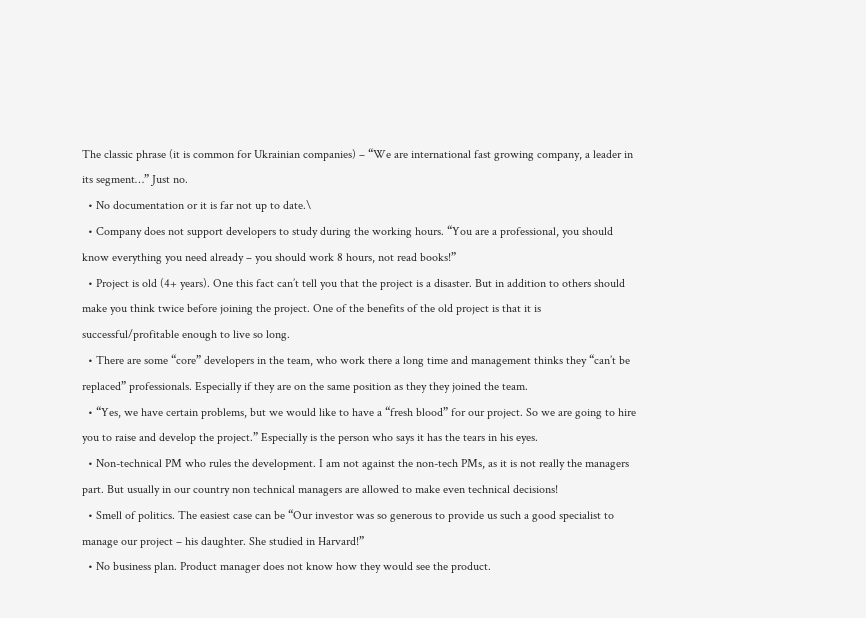The classic phrase (it is common for Ukrainian companies) – “We are international fast growing company, a leader in its segment…” Just no.
  • No documentation or it is far not up to date.\
  • Company does not support developers to study during the working hours. “You are a professional, you should know everything you need already – you should work 8 hours, not read books!”
  • Project is old (4+ years). One this fact can’t tell you that the project is a disaster. But in addition to others should make you think twice before joining the project. One of the benefits of the old project is that it is successful/profitable enough to live so long.
  • There are some “core” developers in the team, who work there a long time and management thinks they “can’t be replaced” professionals. Especially if they are on the same position as they they joined the team.
  • “Yes, we have certain problems, but we would like to have a “fresh blood” for our project. So we are going to hire you to raise and develop the project.” Especially is the person who says it has the tears in his eyes.
  • Non-technical PM who rules the development. I am not against the non-tech PMs, as it is not really the managers part. But usually in our country non technical managers are allowed to make even technical decisions!
  • Smell of politics. The easiest case can be “Our investor was so generous to provide us such a good specialist to manage our project – his daughter. She studied in Harvard!”
  • No business plan. Product manager does not know how they would see the product.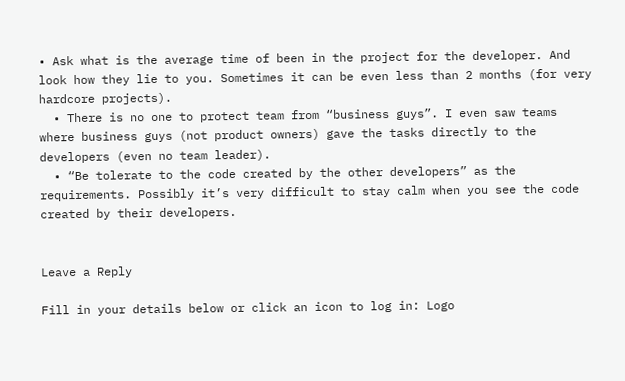• Ask what is the average time of been in the project for the developer. And look how they lie to you. Sometimes it can be even less than 2 months (for very hardcore projects).
  • There is no one to protect team from “business guys”. I even saw teams where business guys (not product owners) gave the tasks directly to the developers (even no team leader).
  • “Be tolerate to the code created by the other developers” as the requirements. Possibly it’s very difficult to stay calm when you see the code created by their developers.


Leave a Reply

Fill in your details below or click an icon to log in: Logo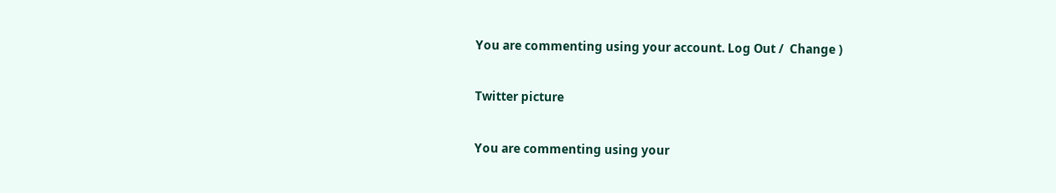You are commenting using your account. Log Out /  Change )

Twitter picture

You are commenting using your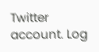Twitter account. Log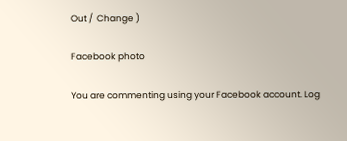Out /  Change )

Facebook photo

You are commenting using your Facebook account. Log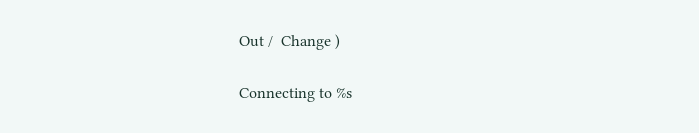Out /  Change )

Connecting to %s